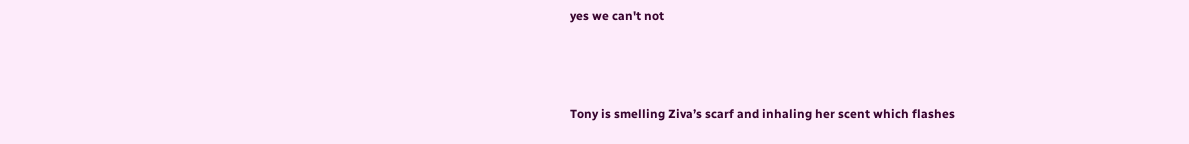yes we can't not



Tony is smelling Ziva’s scarf and inhaling her scent which flashes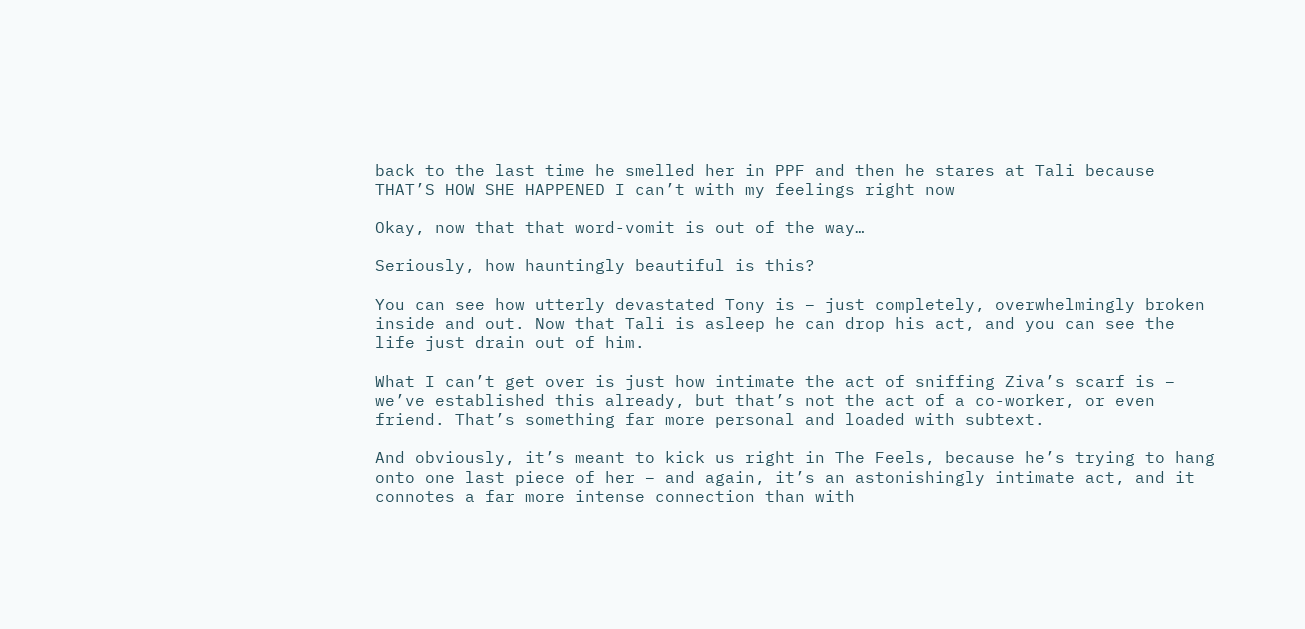back to the last time he smelled her in PPF and then he stares at Tali because THAT’S HOW SHE HAPPENED I can’t with my feelings right now

Okay, now that that word-vomit is out of the way…

Seriously, how hauntingly beautiful is this?

You can see how utterly devastated Tony is – just completely, overwhelmingly broken inside and out. Now that Tali is asleep he can drop his act, and you can see the life just drain out of him.

What I can’t get over is just how intimate the act of sniffing Ziva’s scarf is – we’ve established this already, but that’s not the act of a co-worker, or even friend. That’s something far more personal and loaded with subtext.

And obviously, it’s meant to kick us right in The Feels, because he’s trying to hang onto one last piece of her – and again, it’s an astonishingly intimate act, and it connotes a far more intense connection than with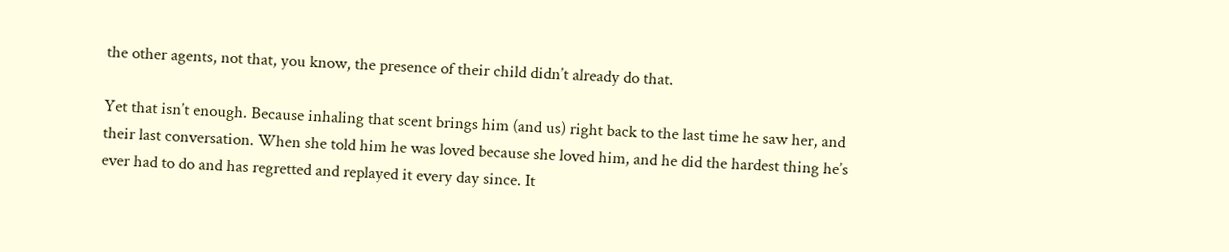the other agents, not that, you know, the presence of their child didn’t already do that.

Yet that isn’t enough. Because inhaling that scent brings him (and us) right back to the last time he saw her, and their last conversation. When she told him he was loved because she loved him, and he did the hardest thing he’s ever had to do and has regretted and replayed it every day since. It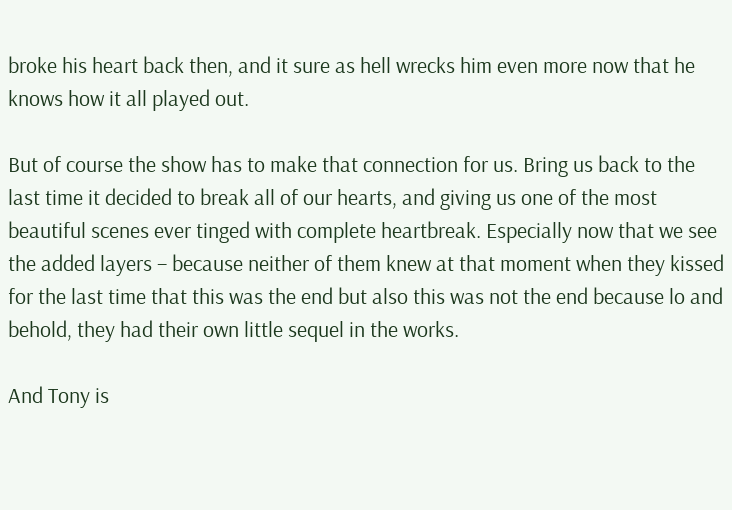broke his heart back then, and it sure as hell wrecks him even more now that he knows how it all played out.

But of course the show has to make that connection for us. Bring us back to the last time it decided to break all of our hearts, and giving us one of the most beautiful scenes ever tinged with complete heartbreak. Especially now that we see the added layers – because neither of them knew at that moment when they kissed for the last time that this was the end but also this was not the end because lo and behold, they had their own little sequel in the works.

And Tony is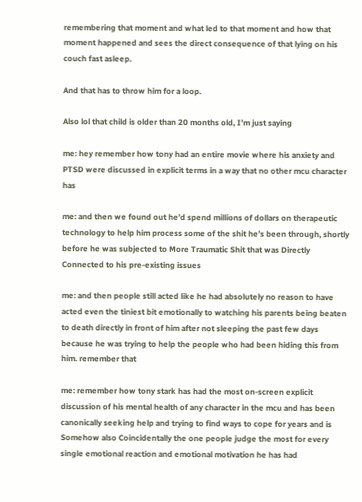remembering that moment and what led to that moment and how that moment happened and sees the direct consequence of that lying on his couch fast asleep.

And that has to throw him for a loop.

Also lol that child is older than 20 months old, I’m just saying

me: hey remember how tony had an entire movie where his anxiety and PTSD were discussed in explicit terms in a way that no other mcu character has

me: and then we found out he’d spend millions of dollars on therapeutic technology to help him process some of the shit he’s been through, shortly before he was subjected to More Traumatic Shit that was Directly Connected to his pre-existing issues

me: and then people still acted like he had absolutely no reason to have acted even the tiniest bit emotionally to watching his parents being beaten to death directly in front of him after not sleeping the past few days because he was trying to help the people who had been hiding this from him. remember that

me: remember how tony stark has had the most on-screen explicit discussion of his mental health of any character in the mcu and has been canonically seeking help and trying to find ways to cope for years and is Somehow also Coincidentally the one people judge the most for every single emotional reaction and emotional motivation he has had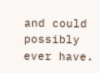and could possibly ever have.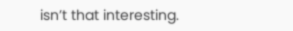isn’t that interesting.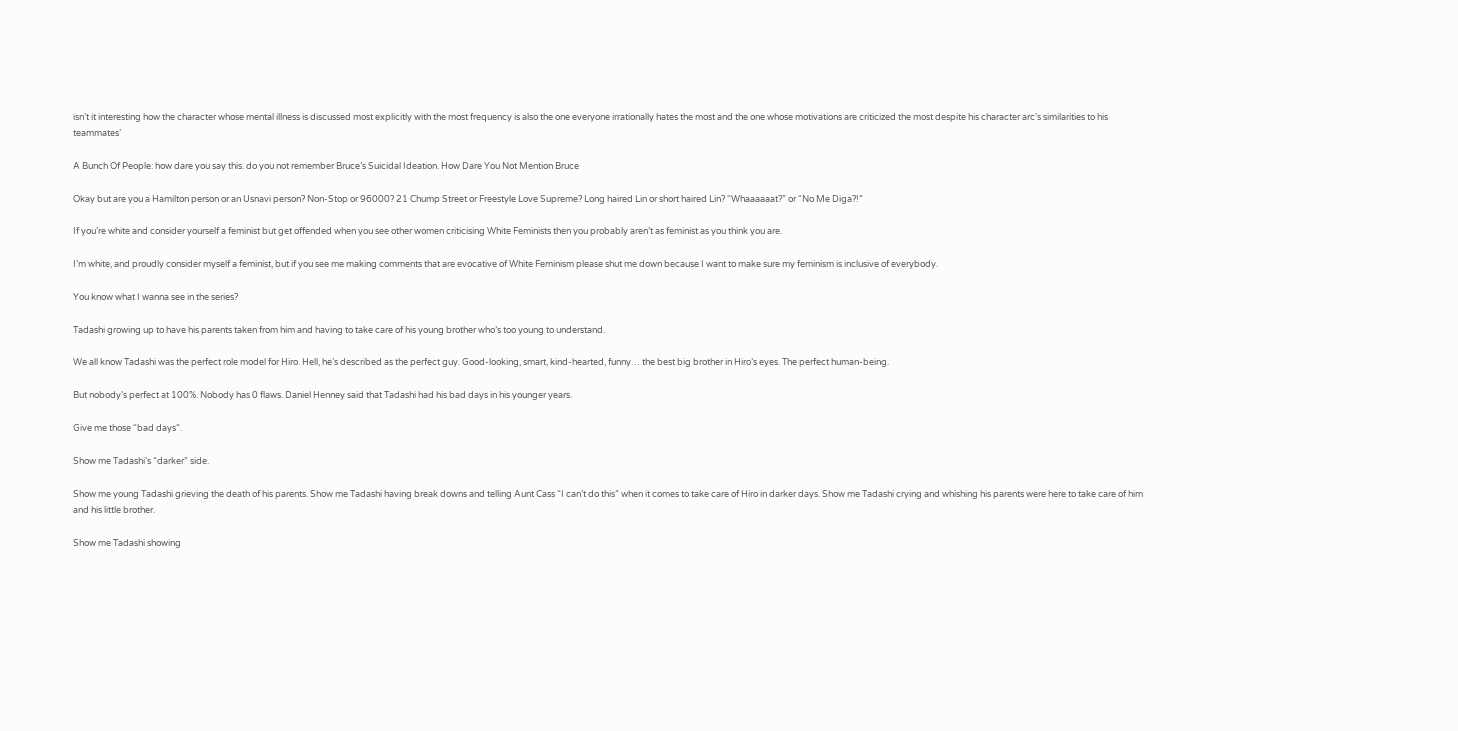isn’t it interesting how the character whose mental illness is discussed most explicitly with the most frequency is also the one everyone irrationally hates the most and the one whose motivations are criticized the most despite his character arc’s similarities to his teammates’

A Bunch Of People: how dare you say this. do you not remember Bruce’s Suicidal Ideation. How Dare You Not Mention Bruce

Okay but are you a Hamilton person or an Usnavi person? Non-Stop or 96000? 21 Chump Street or Freestyle Love Supreme? Long haired Lin or short haired Lin? “Whaaaaaat?” or “No Me Diga?!”

If you’re white and consider yourself a feminist but get offended when you see other women criticising White Feminists then you probably aren’t as feminist as you think you are.

I’m white, and proudly consider myself a feminist, but if you see me making comments that are evocative of White Feminism please shut me down because I want to make sure my feminism is inclusive of everybody.

You know what I wanna see in the series?

Tadashi growing up to have his parents taken from him and having to take care of his young brother who’s too young to understand.

We all know Tadashi was the perfect role model for Hiro. Hell, he’s described as the perfect guy. Good-looking, smart, kind-hearted, funny… the best big brother in Hiro’s eyes. The perfect human-being.

But nobody’s perfect at 100%. Nobody has 0 flaws. Daniel Henney said that Tadashi had his bad days in his younger years.

Give me those “bad days”.

Show me Tadashi’s “darker” side.

Show me young Tadashi grieving the death of his parents. Show me Tadashi having break downs and telling Aunt Cass “I can’t do this” when it comes to take care of Hiro in darker days. Show me Tadashi crying and whishing his parents were here to take care of him and his little brother.

Show me Tadashi showing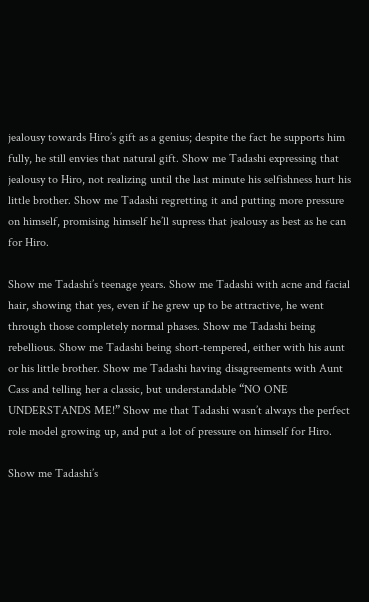jealousy towards Hiro’s gift as a genius; despite the fact he supports him fully, he still envies that natural gift. Show me Tadashi expressing that jealousy to Hiro, not realizing until the last minute his selfishness hurt his little brother. Show me Tadashi regretting it and putting more pressure on himself, promising himself he’ll supress that jealousy as best as he can for Hiro.

Show me Tadashi’s teenage years. Show me Tadashi with acne and facial hair, showing that yes, even if he grew up to be attractive, he went through those completely normal phases. Show me Tadashi being rebellious. Show me Tadashi being short-tempered, either with his aunt or his little brother. Show me Tadashi having disagreements with Aunt Cass and telling her a classic, but understandable “NO ONE UNDERSTANDS ME!” Show me that Tadashi wasn’t always the perfect role model growing up, and put a lot of pressure on himself for Hiro.

Show me Tadashi’s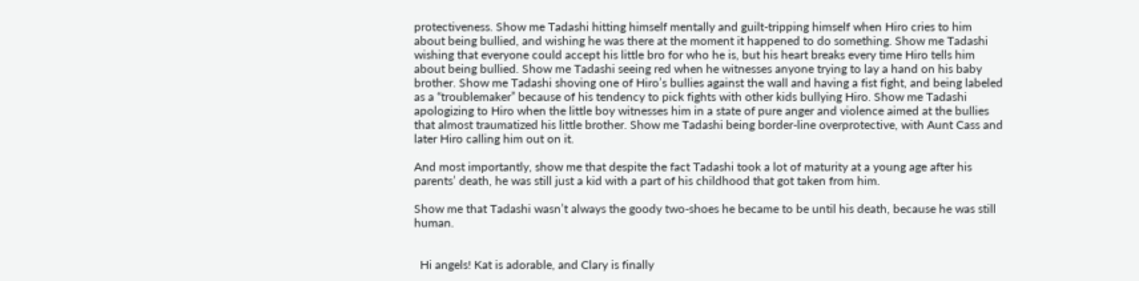protectiveness. Show me Tadashi hitting himself mentally and guilt-tripping himself when Hiro cries to him about being bullied, and wishing he was there at the moment it happened to do something. Show me Tadashi wishing that everyone could accept his little bro for who he is, but his heart breaks every time Hiro tells him about being bullied. Show me Tadashi seeing red when he witnesses anyone trying to lay a hand on his baby brother. Show me Tadashi shoving one of Hiro’s bullies against the wall and having a fist fight, and being labeled as a “troublemaker” because of his tendency to pick fights with other kids bullying Hiro. Show me Tadashi apologizing to Hiro when the little boy witnesses him in a state of pure anger and violence aimed at the bullies that almost traumatized his little brother. Show me Tadashi being border-line overprotective, with Aunt Cass and later Hiro calling him out on it.

And most importantly, show me that despite the fact Tadashi took a lot of maturity at a young age after his parents’ death, he was still just a kid with a part of his childhood that got taken from him.

Show me that Tadashi wasn’t always the goody two-shoes he became to be until his death, because he was still human.


  Hi angels! Kat is adorable, and Clary is finally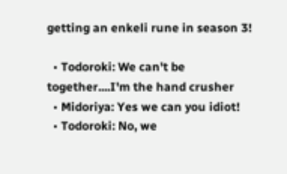getting an enkeli rune in season 3!

  • Todoroki: We can't be together....I'm the hand crusher
  • Midoriya: Yes we can you idiot!
  • Todoroki: No, we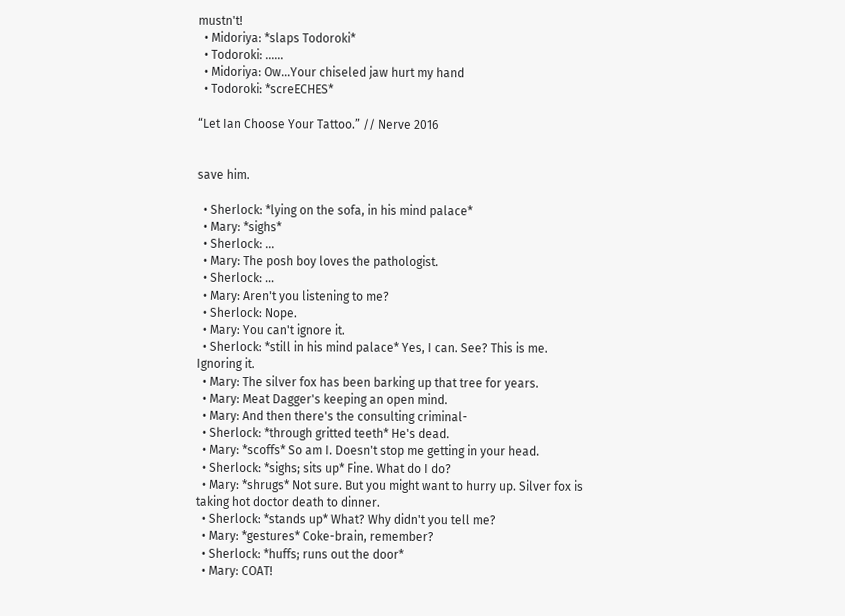mustn't!
  • Midoriya: *slaps Todoroki*
  • Todoroki: ......
  • Midoriya: Ow...Your chiseled jaw hurt my hand
  • Todoroki: *screECHES*

“Let Ian Choose Your Tattoo.” // Nerve 2016


save him.

  • Sherlock: *lying on the sofa, in his mind palace*
  • Mary: *sighs*
  • Sherlock: ...
  • Mary: The posh boy loves the pathologist.
  • Sherlock: ...
  • Mary: Aren't you listening to me?
  • Sherlock: Nope.
  • Mary: You can't ignore it.
  • Sherlock: *still in his mind palace* Yes, I can. See? This is me. Ignoring it.
  • Mary: The silver fox has been barking up that tree for years.
  • Mary: Meat Dagger's keeping an open mind.
  • Mary: And then there's the consulting criminal-
  • Sherlock: *through gritted teeth* He's dead.
  • Mary: *scoffs* So am I. Doesn't stop me getting in your head.
  • Sherlock: *sighs; sits up* Fine. What do I do?
  • Mary: *shrugs* Not sure. But you might want to hurry up. Silver fox is taking hot doctor death to dinner.
  • Sherlock: *stands up* What? Why didn't you tell me?
  • Mary: *gestures* Coke-brain, remember?
  • Sherlock: *huffs; runs out the door*
  • Mary: COAT!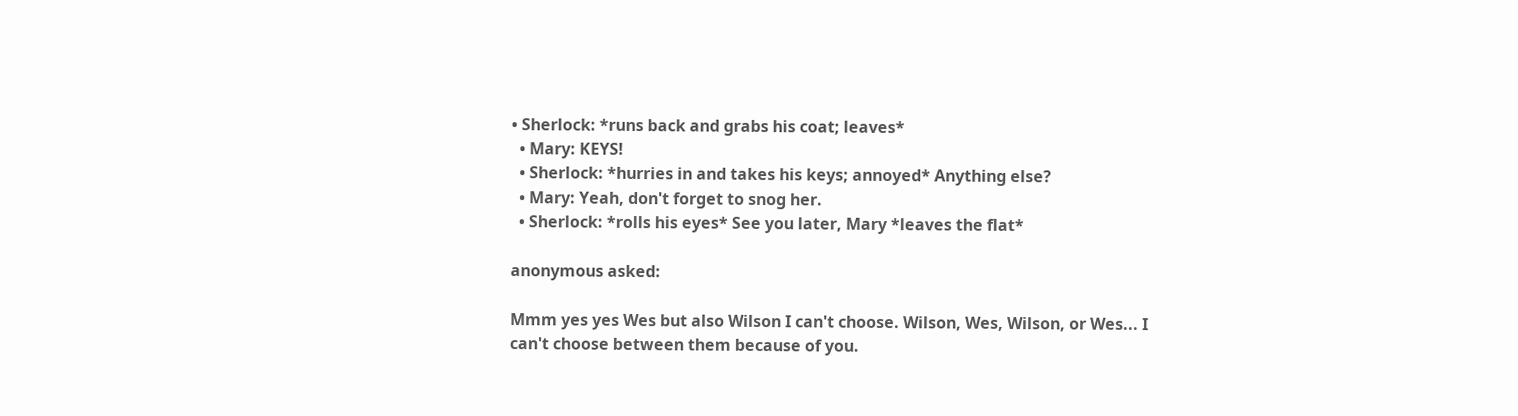• Sherlock: *runs back and grabs his coat; leaves*
  • Mary: KEYS!
  • Sherlock: *hurries in and takes his keys; annoyed* Anything else?
  • Mary: Yeah, don't forget to snog her.
  • Sherlock: *rolls his eyes* See you later, Mary *leaves the flat*

anonymous asked:

Mmm yes yes Wes but also Wilson I can't choose. Wilson, Wes, Wilson, or Wes... I can't choose between them because of you.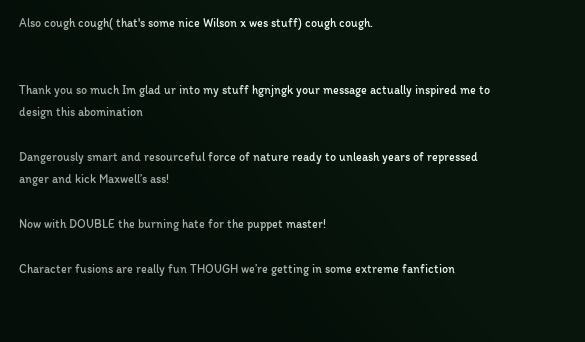Also cough cough( that's some nice Wilson x wes stuff) cough cough.


Thank you so much Im glad ur into my stuff hgnjngk your message actually inspired me to design this abomination

Dangerously smart and resourceful force of nature ready to unleash years of repressed anger and kick Maxwell’s ass!

Now with DOUBLE the burning hate for the puppet master!

Character fusions are really fun THOUGH we’re getting in some extreme fanfiction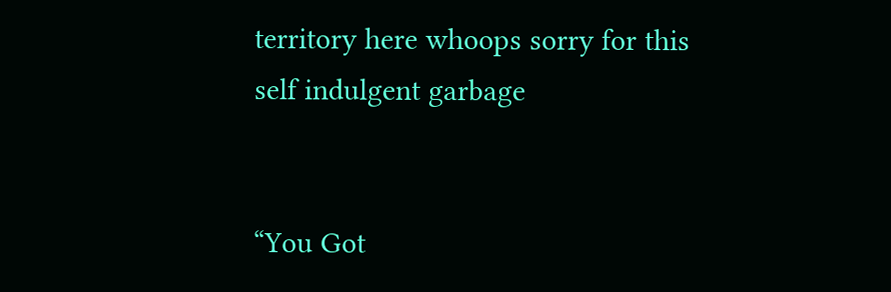territory here whoops sorry for this self indulgent garbage


“You Got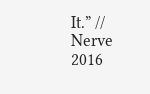It.” // Nerve 2016